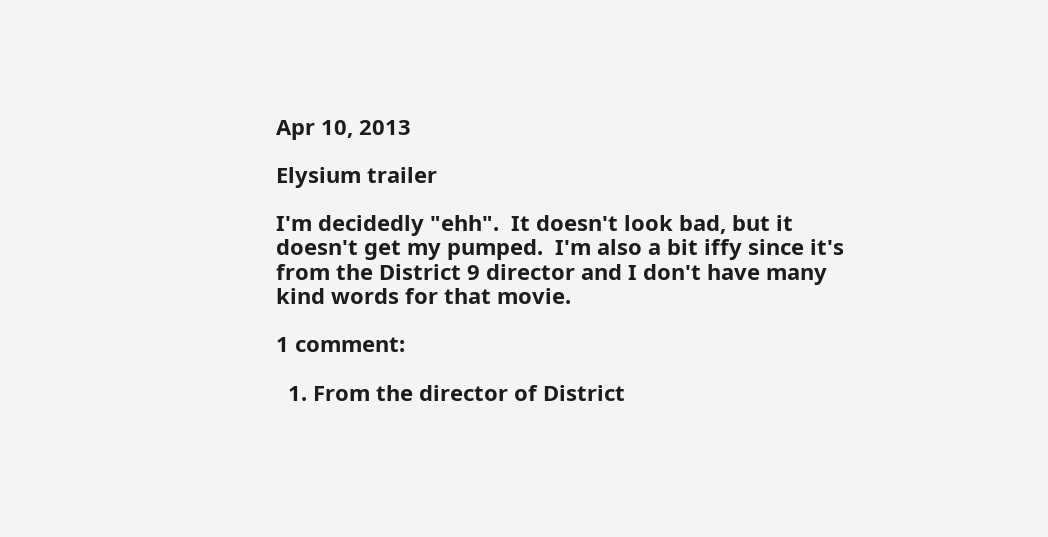Apr 10, 2013

Elysium trailer

I'm decidedly "ehh".  It doesn't look bad, but it doesn't get my pumped.  I'm also a bit iffy since it's from the District 9 director and I don't have many kind words for that movie.

1 comment:

  1. From the director of District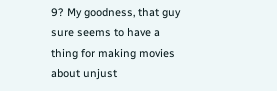9? My goodness, that guy sure seems to have a thing for making movies about unjust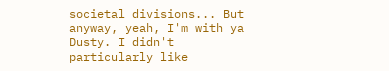societal divisions... But anyway, yeah, I'm with ya Dusty. I didn't particularly like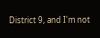District 9, and I'm not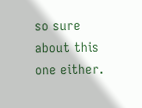so sure about this one either.